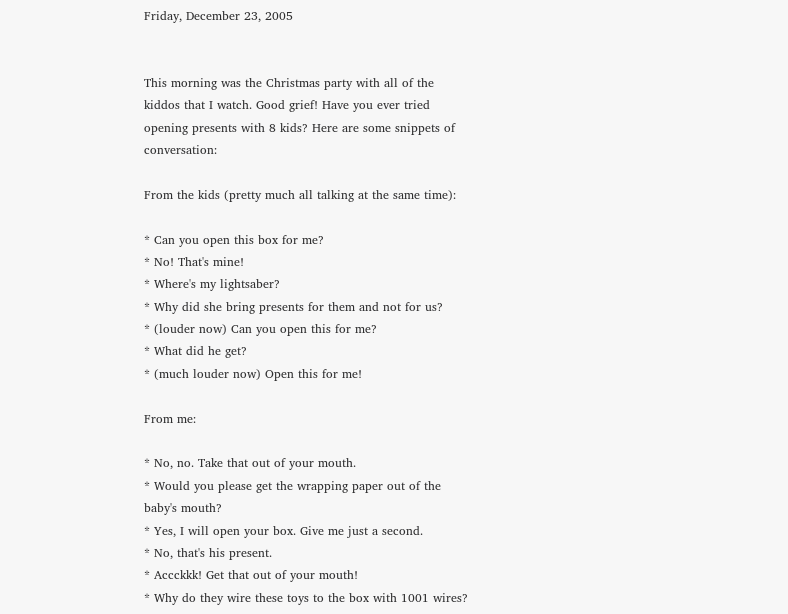Friday, December 23, 2005


This morning was the Christmas party with all of the kiddos that I watch. Good grief! Have you ever tried opening presents with 8 kids? Here are some snippets of conversation:

From the kids (pretty much all talking at the same time):

* Can you open this box for me?
* No! That's mine!
* Where's my lightsaber?
* Why did she bring presents for them and not for us?
* (louder now) Can you open this for me?
* What did he get?
* (much louder now) Open this for me!

From me:

* No, no. Take that out of your mouth.
* Would you please get the wrapping paper out of the baby's mouth?
* Yes, I will open your box. Give me just a second.
* No, that's his present.
* Accckkk! Get that out of your mouth!
* Why do they wire these toys to the box with 1001 wires?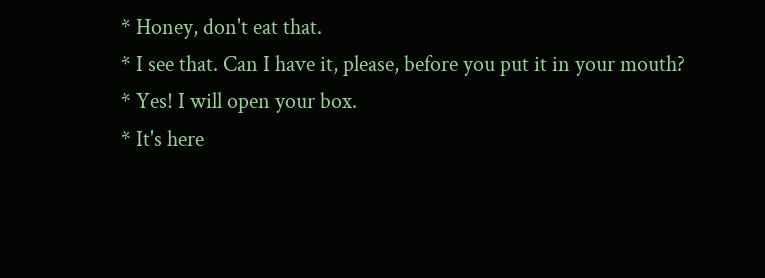* Honey, don't eat that.
* I see that. Can I have it, please, before you put it in your mouth?
* Yes! I will open your box.
* It's here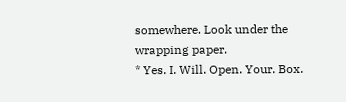somewhere. Look under the wrapping paper.
* Yes. I. Will. Open. Your. Box.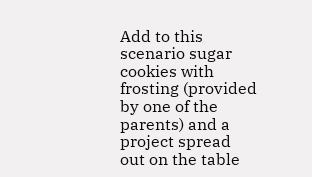Add to this scenario sugar cookies with frosting (provided by one of the parents) and a project spread out on the table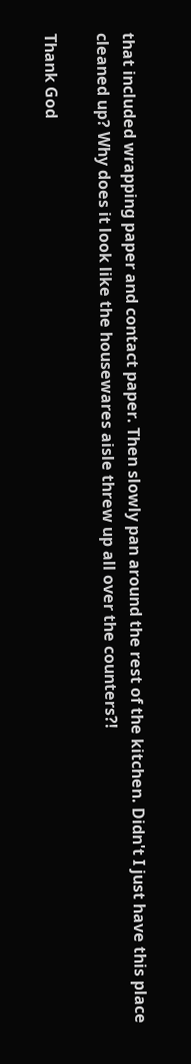that included wrapping paper and contact paper. Then slowly pan around the rest of the kitchen. Didn't I just have this place cleaned up? Why does it look like the housewares aisle threw up all over the counters?!

Thank God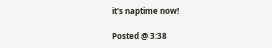it's naptime now!

Posted @ 3:38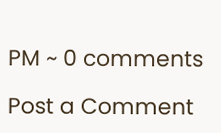PM ~ 0 comments

Post a Comment